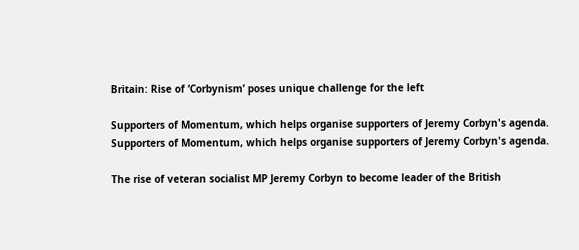Britain: Rise of ‘Corbynism’ poses unique challenge for the left

Supporters of Momentum, which helps organise supporters of Jeremy Corbyn's agenda.
Supporters of Momentum, which helps organise supporters of Jeremy Corbyn's agenda.

The rise of veteran socialist MP Jeremy Corbyn to become leader of the British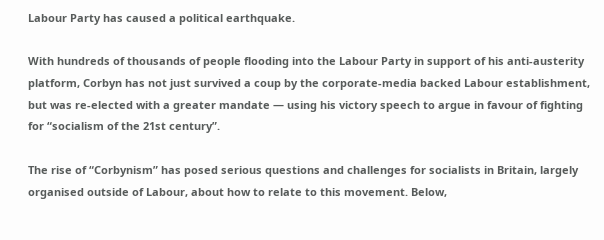Labour Party has caused a political earthquake.

With hundreds of thousands of people flooding into the Labour Party in support of his anti-austerity platform, Corbyn has not just survived a coup by the corporate-media backed Labour establishment, but was re-elected with a greater mandate — using his victory speech to argue in favour of fighting for “socialism of the 21st century”.

The rise of “Corbynism” has posed serious questions and challenges for socialists in Britain, largely organised outside of Labour, about how to relate to this movement. Below,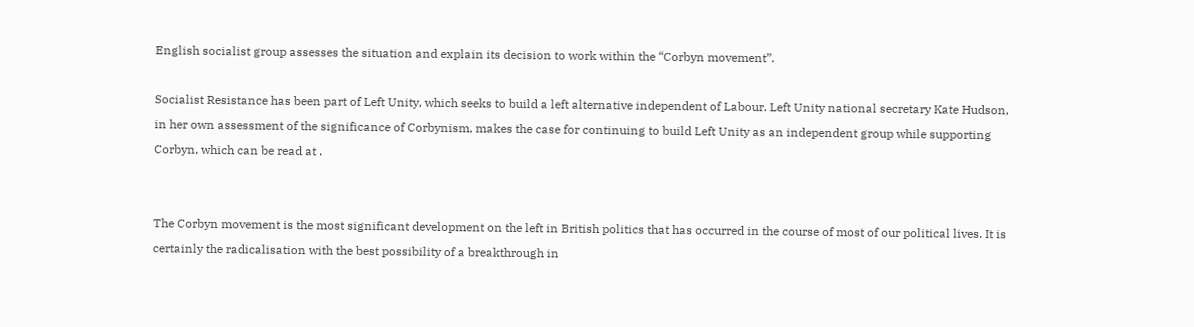English socialist group assesses the situation and explain its decision to work within the “Corbyn movement”.

Socialist Resistance has been part of Left Unity, which seeks to build a left alternative independent of Labour. Left Unity national secretary Kate Hudson, in her own assessment of the significance of Corbynism, makes the case for continuing to build Left Unity as an independent group while supporting Corbyn, which can be read at .


The Corbyn movement is the most significant development on the left in British politics that has occurred in the course of most of our political lives. It is certainly the radicalisation with the best possibility of a breakthrough in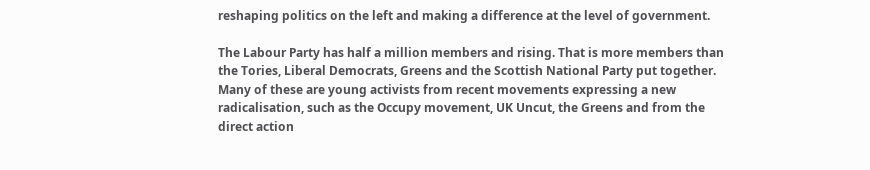reshaping politics on the left and making a difference at the level of government.

The Labour Party has half a million members and rising. That is more members than the Tories, Liberal Democrats, Greens and the Scottish National Party put together. Many of these are young activists from recent movements expressing a new radicalisation, such as the Occupy movement, UK Uncut, the Greens and from the direct action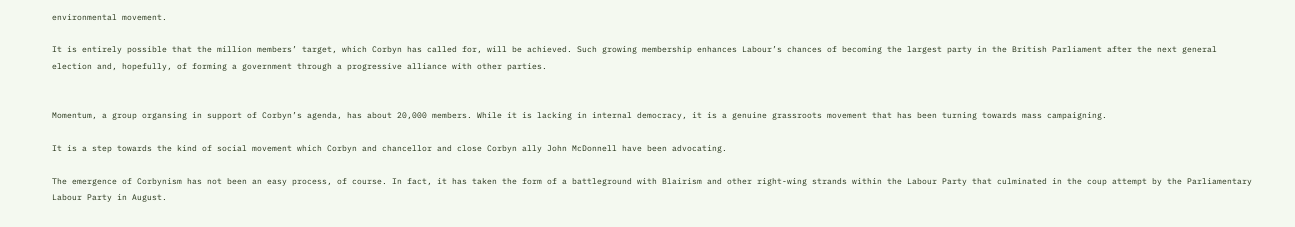environmental movement.

It is entirely possible that the million members’ target, which Corbyn has called for, will be achieved. Such growing membership enhances Labour’s chances of becoming the largest party in the British Parliament after the next general election and, hopefully, of forming a government through a progressive alliance with other parties.


Momentum, a group organsing in support of Corbyn’s agenda, has about 20,000 members. While it is lacking in internal democracy, it is a genuine grassroots movement that has been turning towards mass campaigning.

It is a step towards the kind of social movement which Corbyn and chancellor and close Corbyn ally John McDonnell have been advocating.

The emergence of Corbynism has not been an easy process, of course. In fact, it has taken the form of a battleground with Blairism and other right-wing strands within the Labour Party that culminated in the coup attempt by the Parliamentary Labour Party in August.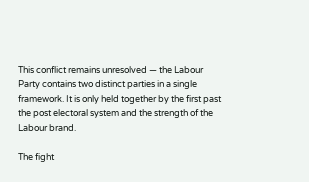This conflict remains unresolved — the Labour Party contains two distinct parties in a single framework. It is only held together by the first past the post electoral system and the strength of the Labour brand.

The fight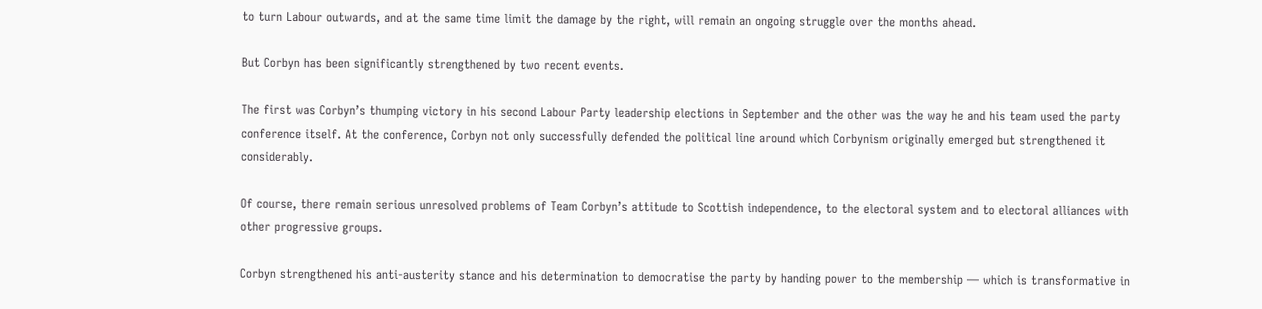to turn Labour outwards, and at the same time limit the damage by the right, will remain an ongoing struggle over the months ahead.

But Corbyn has been significantly strengthened by two recent events.

The first was Corbyn’s thumping victory in his second Labour Party leadership elections in September and the other was the way he and his team used the party conference itself. At the conference, Corbyn not only successfully defended the political line around which Corbynism originally emerged but strengthened it considerably.

Of course, there remain serious unresolved problems of Team Corbyn’s attitude to Scottish independence, to the electoral system and to electoral alliances with other progressive groups.

Corbyn strengthened his anti-austerity stance and his determination to democratise the party by handing power to the membership — which is transformative in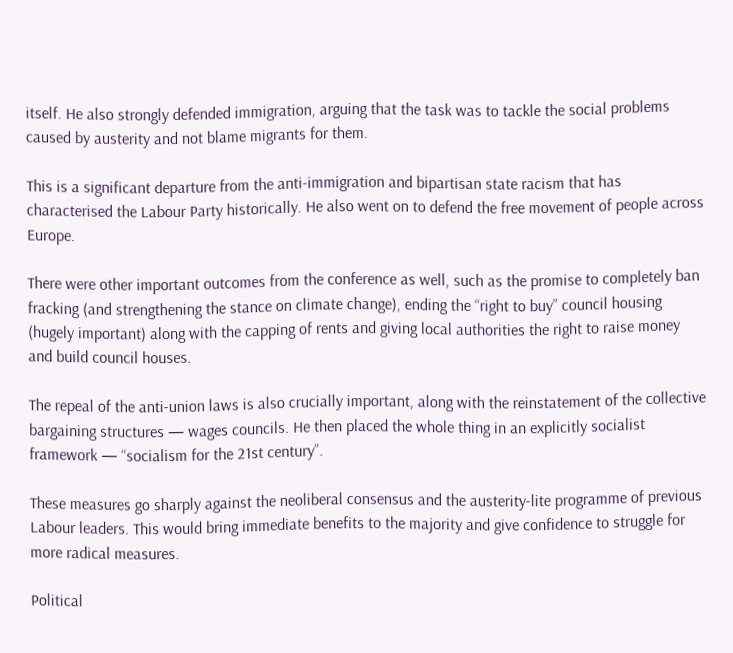itself. He also strongly defended immigration, arguing that the task was to tackle the social problems caused by austerity and not blame migrants for them.

This is a significant departure from the anti-immigration and bipartisan state racism that has characterised the Labour Party historically. He also went on to defend the free movement of people across Europe.

There were other important outcomes from the conference as well, such as the promise to completely ban fracking (and strengthening the stance on climate change), ending the “right to buy” council housing (hugely important) along with the capping of rents and giving local authorities the right to raise money and build council houses.

The repeal of the anti-union laws is also crucially important, along with the reinstatement of the collective bargaining structures — wages councils. He then placed the whole thing in an explicitly socialist framework — “socialism for the 21st century”.

These measures go sharply against the neoliberal consensus and the austerity-lite programme of previous Labour leaders. This would bring immediate benefits to the majority and give confidence to struggle for more radical measures.

Political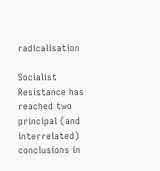radicalisation

Socialist Resistance has reached two principal (and interrelated) conclusions in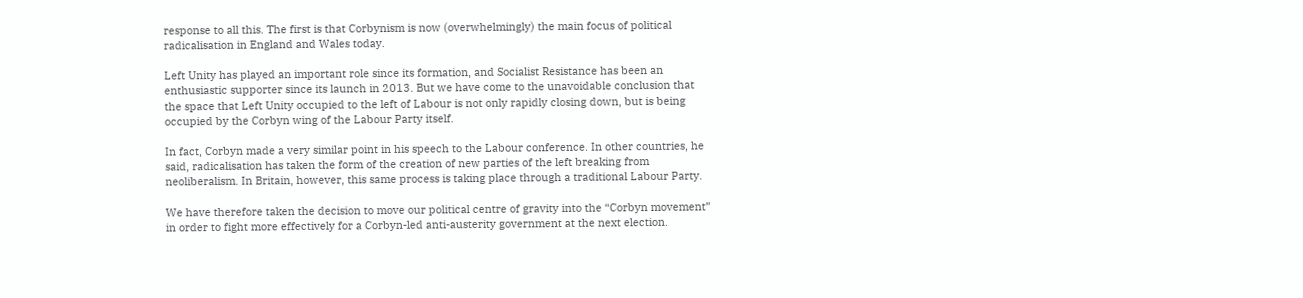response to all this. The first is that Corbynism is now (overwhelmingly) the main focus of political radicalisation in England and Wales today.

Left Unity has played an important role since its formation, and Socialist Resistance has been an enthusiastic supporter since its launch in 2013. But we have come to the unavoidable conclusion that the space that Left Unity occupied to the left of Labour is not only rapidly closing down, but is being occupied by the Corbyn wing of the Labour Party itself.

In fact, Corbyn made a very similar point in his speech to the Labour conference. In other countries, he said, radicalisation has taken the form of the creation of new parties of the left breaking from neoliberalism. In Britain, however, this same process is taking place through a traditional Labour Party.

We have therefore taken the decision to move our political centre of gravity into the “Corbyn movement” in order to fight more effectively for a Corbyn-led anti-austerity government at the next election.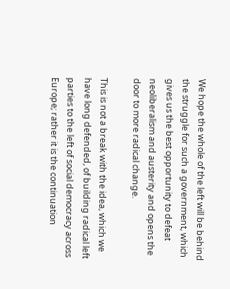We hope the whole of the left will be behind the struggle for such a government, which gives us the best opportunity to defeat neoliberalism and austerity and opens the door to more radical change.

This is not a break with the idea, which we have long defended, of building radical left parties to the left of social democracy across Europe; rather it is the continuation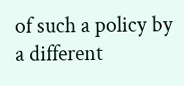of such a policy by a different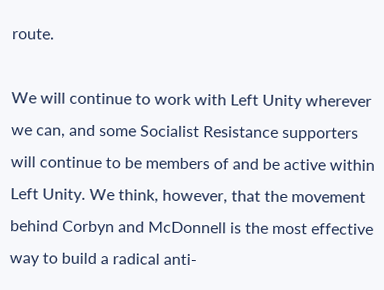route.

We will continue to work with Left Unity wherever we can, and some Socialist Resistance supporters will continue to be members of and be active within Left Unity. We think, however, that the movement behind Corbyn and McDonnell is the most effective way to build a radical anti-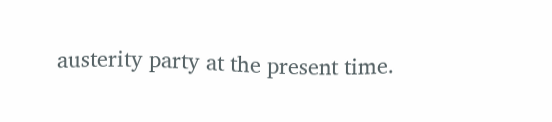austerity party at the present time.